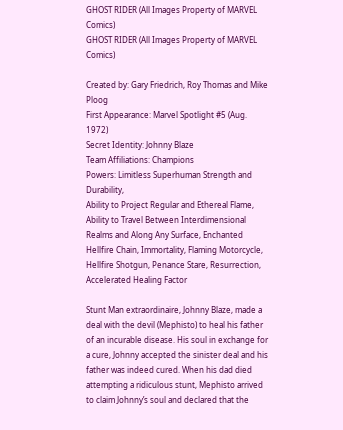GHOST RIDER (All Images Property of MARVEL Comics)
GHOST RIDER (All Images Property of MARVEL Comics)

Created by: Gary Friedrich, Roy Thomas and Mike Ploog
First Appearance: Marvel Spotlight #5 (Aug. 1972)
Secret Identity: Johnny Blaze
Team Affiliations: Champions
Powers: Limitless Superhuman Strength and Durability,
Ability to Project Regular and Ethereal Flame, Ability to Travel Between Interdimensional Realms and Along Any Surface, Enchanted Hellfire Chain, Immortality, Flaming Motorcycle, Hellfire Shotgun, Penance Stare, Resurrection, Accelerated Healing Factor

Stunt Man extraordinaire, Johnny Blaze, made a deal with the devil (Mephisto) to heal his father of an incurable disease. His soul in exchange for a cure, Johnny accepted the sinister deal and his father was indeed cured. When his dad died attempting a ridiculous stunt, Mephisto arrived to claim Johnny’s soul and declared that the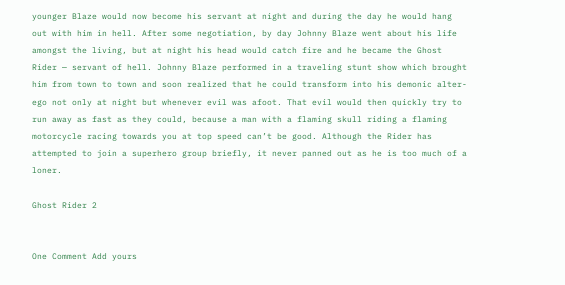younger Blaze would now become his servant at night and during the day he would hang out with him in hell. After some negotiation, by day Johnny Blaze went about his life amongst the living, but at night his head would catch fire and he became the Ghost Rider — servant of hell. Johnny Blaze performed in a traveling stunt show which brought him from town to town and soon realized that he could transform into his demonic alter-ego not only at night but whenever evil was afoot. That evil would then quickly try to run away as fast as they could, because a man with a flaming skull riding a flaming motorcycle racing towards you at top speed can’t be good. Although the Rider has attempted to join a superhero group briefly, it never panned out as he is too much of a loner.

Ghost Rider 2


One Comment Add yours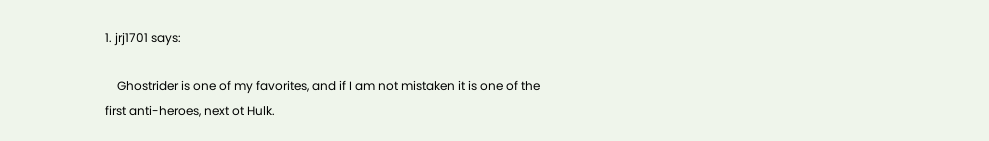1. jrj1701 says:

    Ghostrider is one of my favorites, and if I am not mistaken it is one of the first anti-heroes, next ot Hulk.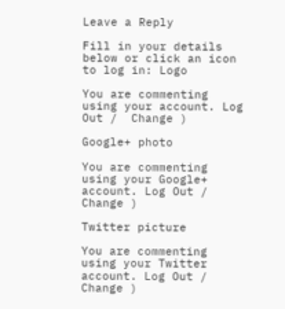Leave a Reply

Fill in your details below or click an icon to log in: Logo

You are commenting using your account. Log Out /  Change )

Google+ photo

You are commenting using your Google+ account. Log Out /  Change )

Twitter picture

You are commenting using your Twitter account. Log Out /  Change )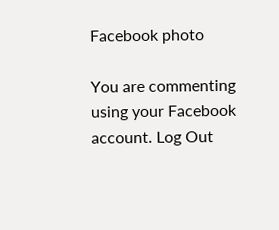Facebook photo

You are commenting using your Facebook account. Log Out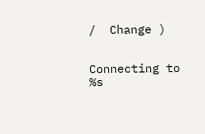/  Change )


Connecting to %s